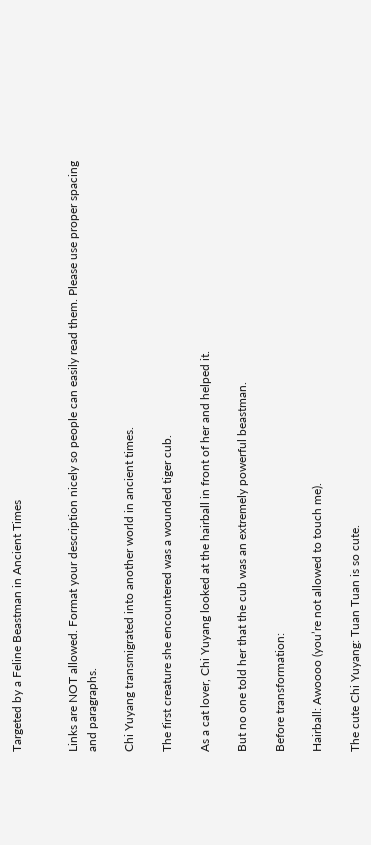Targeted by a Feline Beastman in Ancient Times


Links are NOT allowed. Format your description nicely so people can easily read them. Please use proper spacing and paragraphs.

Chi Yuyang transmigrated into another world in ancient times.

The first creature she encountered was a wounded tiger cub.

As a cat lover, Chi Yuyang looked at the hairball in front of her and helped it.

But no one told her that the cub was an extremely powerful beastman.

Before transformation:

Hairball: Awoooo (you’re not allowed to touch me).

The cute Chi Yuyang: Tuan Tuan is so cute.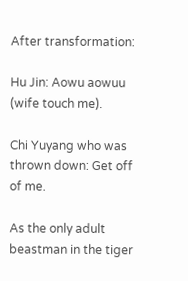After transformation:

Hu Jin: Aowu aowuu (wife touch me).

Chi Yuyang who was thrown down: Get off of me.

As the only adult beastman in the tiger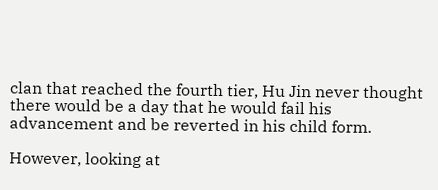clan that reached the fourth tier, Hu Jin never thought there would be a day that he would fail his advancement and be reverted in his child form.

However, looking at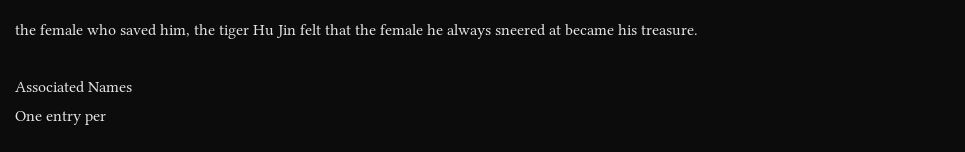the female who saved him, the tiger Hu Jin felt that the female he always sneered at became his treasure.

Associated Names
One entry per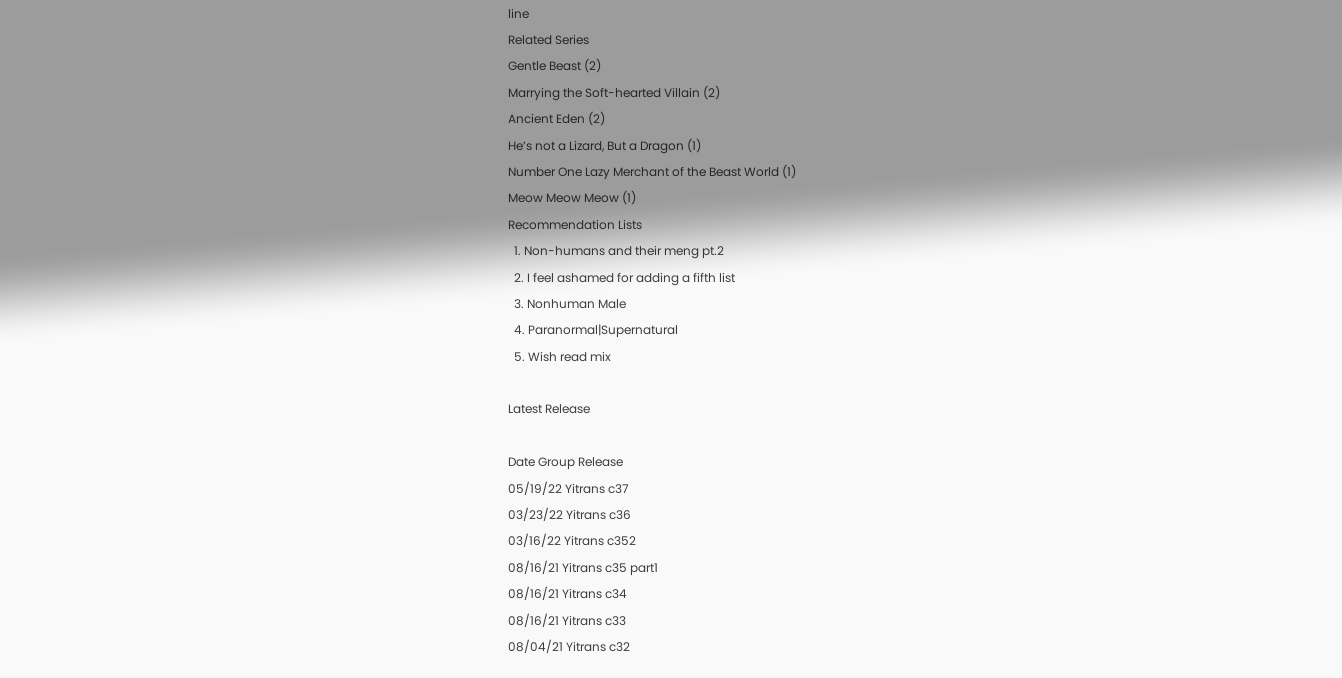line
Related Series
Gentle Beast (2)
Marrying the Soft-hearted Villain (2)
Ancient Eden (2)
He’s not a Lizard, But a Dragon (1)
Number One Lazy Merchant of the Beast World (1)
Meow Meow Meow (1)
Recommendation Lists
  1. Non-humans and their meng pt.2
  2. I feel ashamed for adding a fifth list
  3. Nonhuman Male
  4. Paranormal|Supernatural
  5. Wish read mix

Latest Release

Date Group Release
05/19/22 Yitrans c37
03/23/22 Yitrans c36
03/16/22 Yitrans c352
08/16/21 Yitrans c35 part1
08/16/21 Yitrans c34
08/16/21 Yitrans c33
08/04/21 Yitrans c32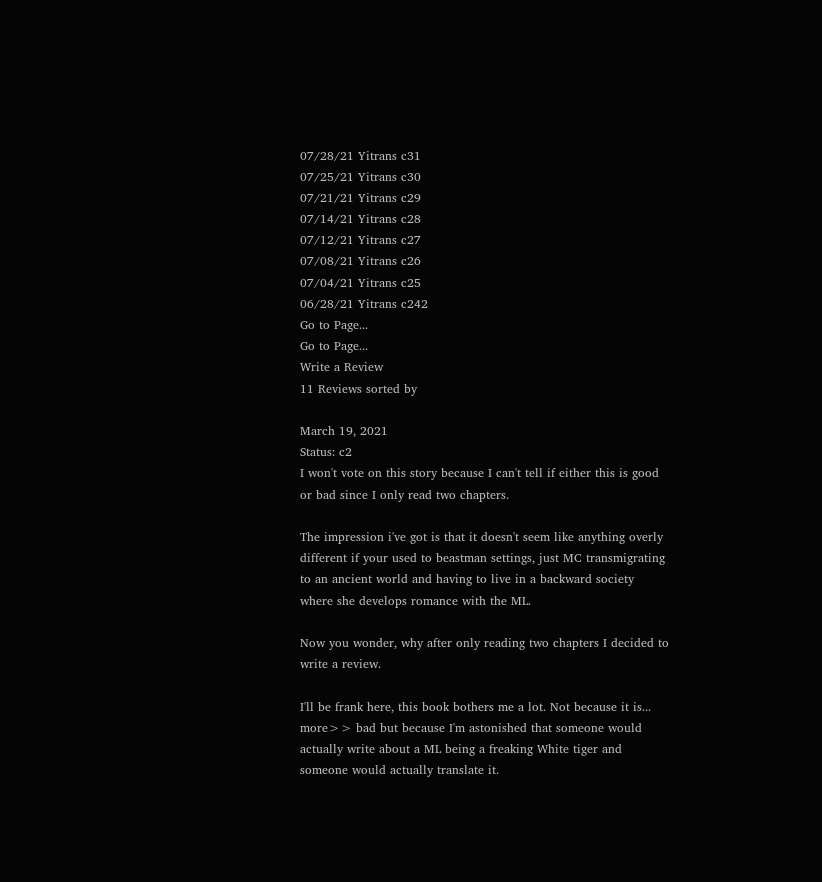07/28/21 Yitrans c31
07/25/21 Yitrans c30
07/21/21 Yitrans c29
07/14/21 Yitrans c28
07/12/21 Yitrans c27
07/08/21 Yitrans c26
07/04/21 Yitrans c25
06/28/21 Yitrans c242
Go to Page...
Go to Page...
Write a Review
11 Reviews sorted by

March 19, 2021
Status: c2
I won't vote on this story because I can't tell if either this is good or bad since I only read two chapters.

The impression i've got is that it doesn't seem like anything overly different if your used to beastman settings, just MC transmigrating to an ancient world and having to live in a backward society where she develops romance with the ML.

Now you wonder, why after only reading two chapters I decided to write a review.

I'll be frank here, this book bothers me a lot. Not because it is... more>> bad but because I'm astonished that someone would actually write about a ML being a freaking White tiger and someone would actually translate it.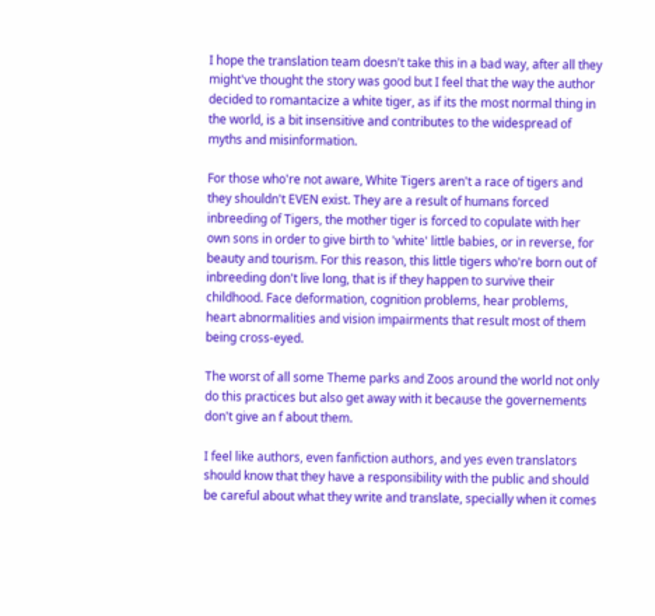I hope the translation team doesn't take this in a bad way, after all they might've thought the story was good but I feel that the way the author decided to romantacize a white tiger, as if its the most normal thing in the world, is a bit insensitive and contributes to the widespread of myths and misinformation.

For those who're not aware, White Tigers aren't a race of tigers and they shouldn't EVEN exist. They are a result of humans forced inbreeding of Tigers, the mother tiger is forced to copulate with her own sons in order to give birth to 'white' little babies, or in reverse, for beauty and tourism. For this reason, this little tigers who're born out of inbreeding don't live long, that is if they happen to survive their childhood. Face deformation, cognition problems, hear problems, heart abnormalities and vision impairments that result most of them being cross-eyed.

The worst of all some Theme parks and Zoos around the world not only do this practices but also get away with it because the governements don't give an f about them.

I feel like authors, even fanfiction authors, and yes even translators should know that they have a responsibility with the public and should be careful about what they write and translate, specially when it comes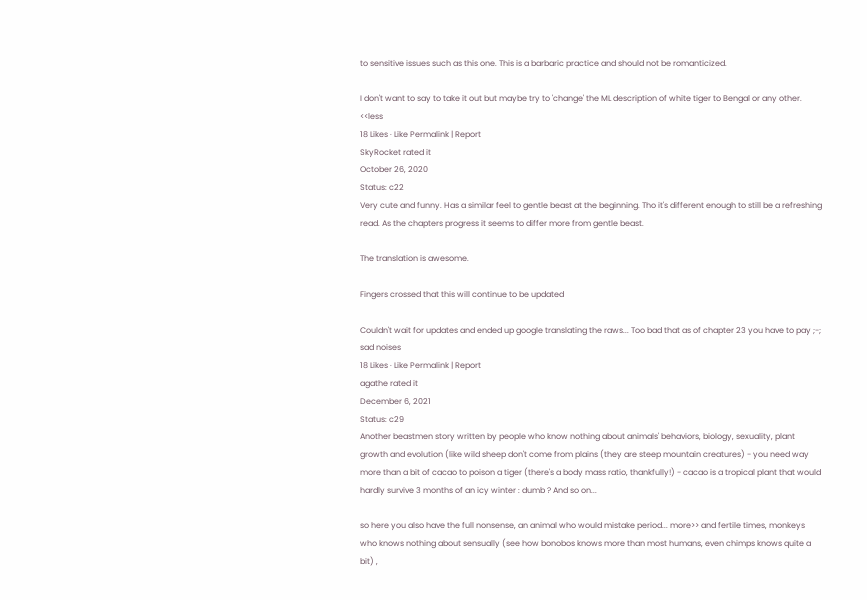to sensitive issues such as this one. This is a barbaric practice and should not be romanticized.

I don't want to say to take it out but maybe try to 'change' the ML description of white tiger to Bengal or any other. <<less
18 Likes · Like Permalink | Report
SkyRocket rated it
October 26, 2020
Status: c22
Very cute and funny. Has a similar feel to gentle beast at the beginning. Tho it's different enough to still be a refreshing read. As the chapters progress it seems to differ more from gentle beast.

The translation is awesome.

Fingers crossed that this will continue to be updated

Couldn't wait for updates and ended up google translating the raws... Too bad that as of chapter 23 you have to pay ;-; sad noises
18 Likes · Like Permalink | Report
agathe rated it
December 6, 2021
Status: c29
Another beastmen story written by people who know nothing about animals' behaviors, biology, sexuality, plant growth and evolution (like wild sheep don't come from plains (they are steep mountain creatures) - you need way more than a bit of cacao to poison a tiger (there's a body mass ratio, thankfully!) - cacao is a tropical plant that would hardly survive 3 months of an icy winter : dumb ? And so on...

so here you also have the full nonsense, an animal who would mistake period... more>> and fertile times, monkeys who knows nothing about sensually (see how bonobos knows more than most humans, even chimps knows quite a bit) ,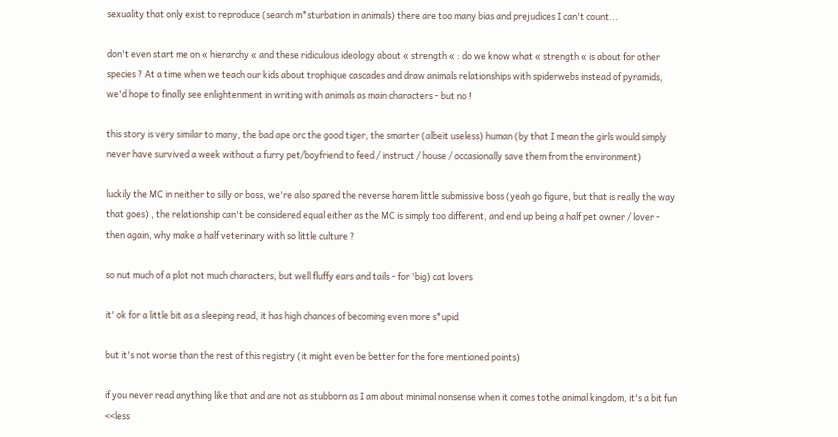sexuality that only exist to reproduce (search m*sturbation in animals) there are too many bias and prejudices I can't count...

don't even start me on « hierarchy « and these ridiculous ideology about « strength « : do we know what « strength « is about for other species ? At a time when we teach our kids about trophique cascades and draw animals relationships with spiderwebs instead of pyramids, we'd hope to finally see enlightenment in writing with animals as main characters - but no !

this story is very similar to many, the bad ape orc the good tiger, the smarter (albeit useless) human (by that I mean the girls would simply never have survived a week without a furry pet/boyfriend to feed / instruct / house / occasionally save them from the environment)

luckily the MC in neither to silly or boss, we're also spared the reverse harem little submissive boss (yeah go figure, but that is really the way that goes) , the relationship can't be considered equal either as the MC is simply too different, and end up being a half pet owner / lover - then again, why make a half veterinary with so little culture ?

so nut much of a plot not much characters, but well fluffy ears and tails - for 'big) cat lovers

it' ok for a little bit as a sleeping read, it has high chances of becoming even more s*upid

but it's not worse than the rest of this registry (it might even be better for the fore mentioned points)

if you never read anything like that and are not as stubborn as I am about minimal nonsense when it comes tothe animal kingdom, it's a bit fun <<less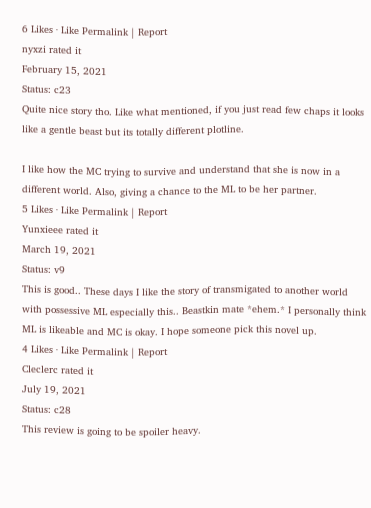6 Likes · Like Permalink | Report
nyxzi rated it
February 15, 2021
Status: c23
Quite nice story tho. Like what mentioned, if you just read few chaps it looks like a gentle beast but its totally different plotline.

I like how the MC trying to survive and understand that she is now in a different world. Also, giving a chance to the ML to be her partner.
5 Likes · Like Permalink | Report
Yunxieee rated it
March 19, 2021
Status: v9
This is good.. These days I like the story of transmigated to another world with possessive ML especially this.. Beastkin mate *ehem.* I personally think ML is likeable and MC is okay. I hope someone pick this novel up.
4 Likes · Like Permalink | Report
Cleclerc rated it
July 19, 2021
Status: c28
This review is going to be spoiler heavy.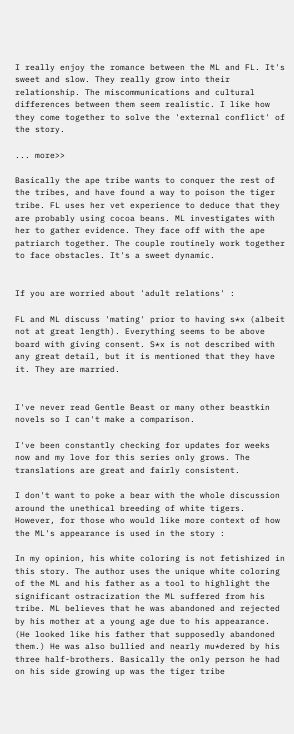I really enjoy the romance between the ML and FL. It's sweet and slow. They really grow into their relationship. The miscommunications and cultural differences between them seem realistic. I like how they come together to solve the 'external conflict' of the story.

... more>>

Basically the ape tribe wants to conquer the rest of the tribes, and have found a way to poison the tiger tribe. FL uses her vet experience to deduce that they are probably using cocoa beans. ML investigates with her to gather evidence. They face off with the ape patriarch together. The couple routinely work together to face obstacles. It's a sweet dynamic.


If you are worried about 'adult relations' :

FL and ML discuss 'mating' prior to having s*x (albeit not at great length). Everything seems to be above board with giving consent. S*x is not described with any great detail, but it is mentioned that they have it. They are married.


I've never read Gentle Beast or many other beastkin novels so I can't make a comparison.

I've been constantly checking for updates for weeks now and my love for this series only grows. The translations are great and fairly consistent.

I don't want to poke a bear with the whole discussion around the unethical breeding of white tigers. However, for those who would like more context of how the ML's appearance is used in the story :

In my opinion, his white coloring is not fetishized in this story. The author uses the unique white coloring of the ML and his father as a tool to highlight the significant ostracization the ML suffered from his tribe. ML believes that he was abandoned and rejected by his mother at a young age due to his appearance. (He looked like his father that supposedly abandoned them.) He was also bullied and nearly mu*dered by his three half-brothers. Basically the only person he had on his side growing up was the tiger tribe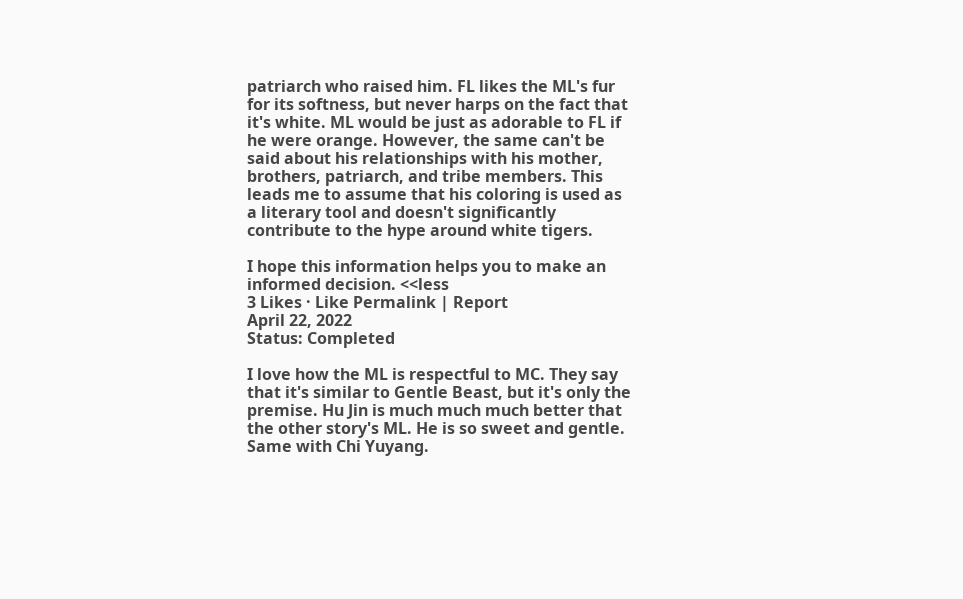patriarch who raised him. FL likes the ML's fur for its softness, but never harps on the fact that it's white. ML would be just as adorable to FL if he were orange. However, the same can't be said about his relationships with his mother, brothers, patriarch, and tribe members. This leads me to assume that his coloring is used as a literary tool and doesn't significantly contribute to the hype around white tigers.

I hope this information helps you to make an informed decision. <<less
3 Likes · Like Permalink | Report
April 22, 2022
Status: Completed

I love how the ML is respectful to MC. They say that it's similar to Gentle Beast, but it's only the premise. Hu Jin is much much much better that the other story's ML. He is so sweet and gentle. Same with Chi Yuyang.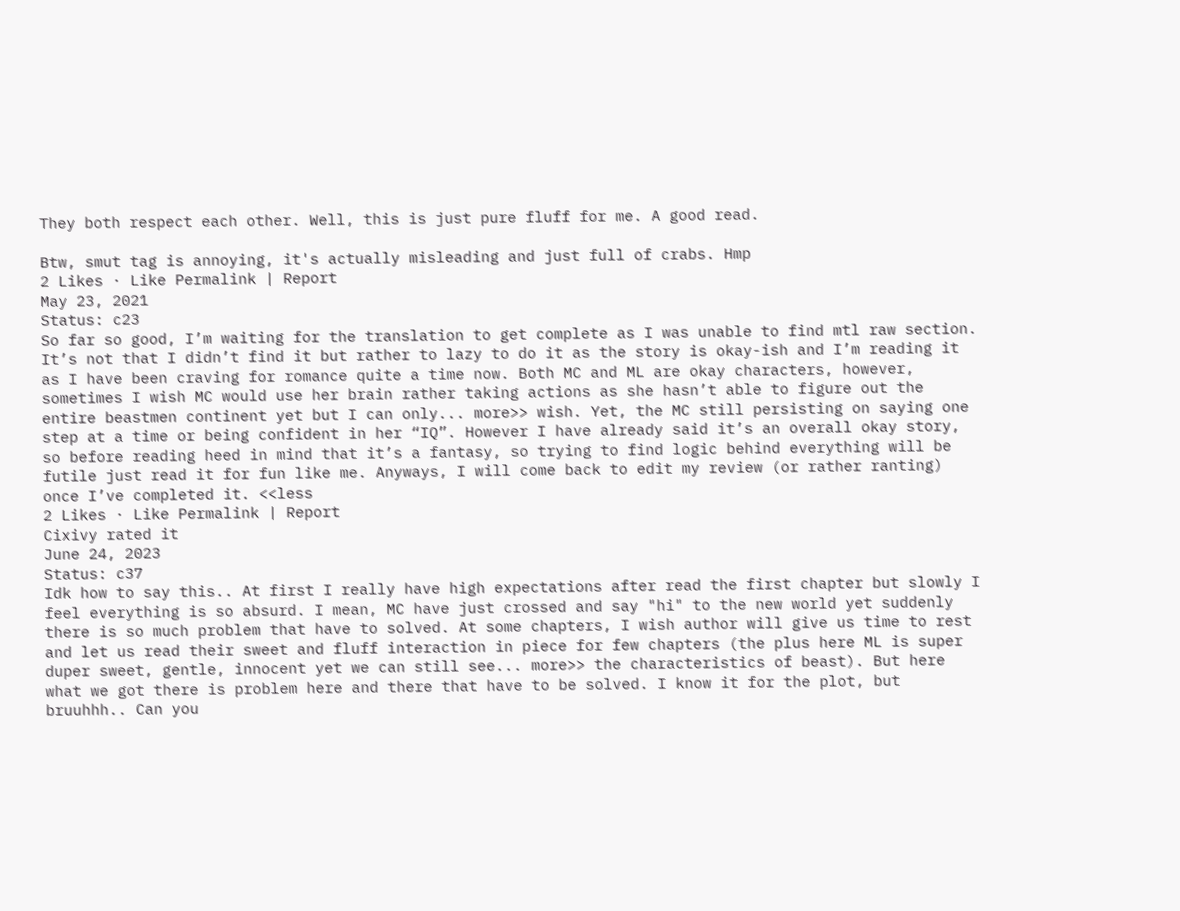They both respect each other. Well, this is just pure fluff for me. A good read.

Btw, smut tag is annoying, it's actually misleading and just full of crabs. Hmp
2 Likes · Like Permalink | Report
May 23, 2021
Status: c23
So far so good, I’m waiting for the translation to get complete as I was unable to find mtl raw section. It’s not that I didn’t find it but rather to lazy to do it as the story is okay-ish and I’m reading it as I have been craving for romance quite a time now. Both MC and ML are okay characters, however, sometimes I wish MC would use her brain rather taking actions as she hasn’t able to figure out the entire beastmen continent yet but I can only... more>> wish. Yet, the MC still persisting on saying one step at a time or being confident in her “IQ”. However I have already said it’s an overall okay story, so before reading heed in mind that it’s a fantasy, so trying to find logic behind everything will be futile just read it for fun like me. Anyways, I will come back to edit my review (or rather ranting) once I’ve completed it. <<less
2 Likes · Like Permalink | Report
Cixivy rated it
June 24, 2023
Status: c37
Idk how to say this.. At first I really have high expectations after read the first chapter but slowly I feel everything is so absurd. I mean, MC have just crossed and say "hi" to the new world yet suddenly there is so much problem that have to solved. At some chapters, I wish author will give us time to rest and let us read their sweet and fluff interaction in piece for few chapters (the plus here ML is super duper sweet, gentle, innocent yet we can still see... more>> the characteristics of beast). But here what we got there is problem here and there that have to be solved. I know it for the plot, but bruuhhh.. Can you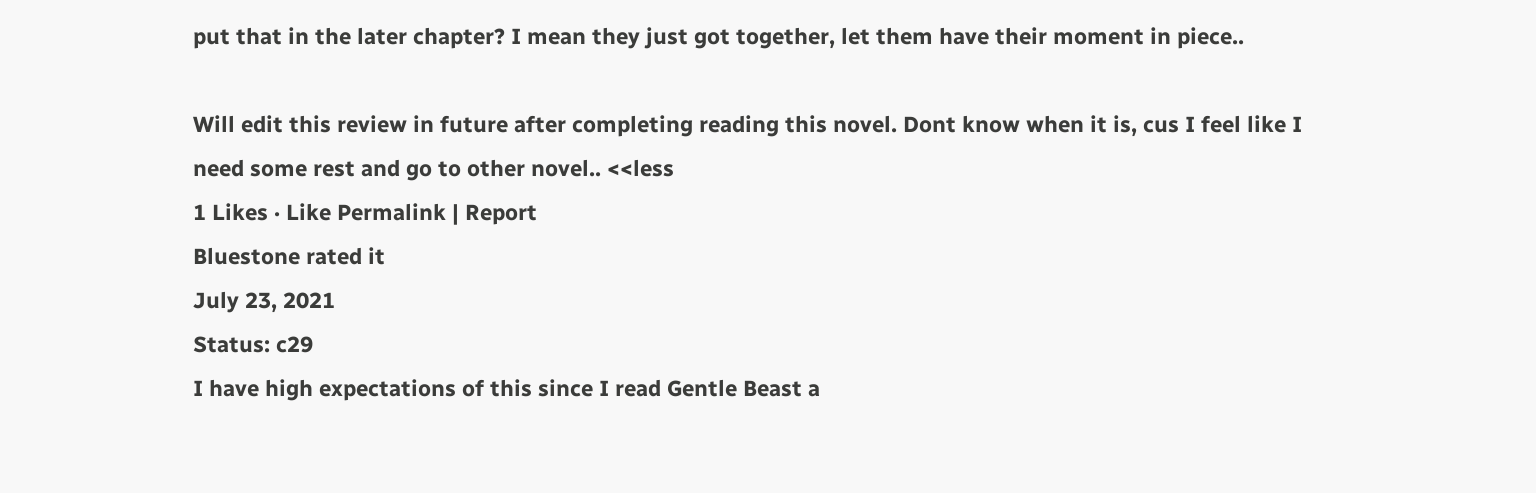put that in the later chapter? I mean they just got together, let them have their moment in piece..

Will edit this review in future after completing reading this novel. Dont know when it is, cus I feel like I need some rest and go to other novel.. <<less
1 Likes · Like Permalink | Report
Bluestone rated it
July 23, 2021
Status: c29
I have high expectations of this since I read Gentle Beast a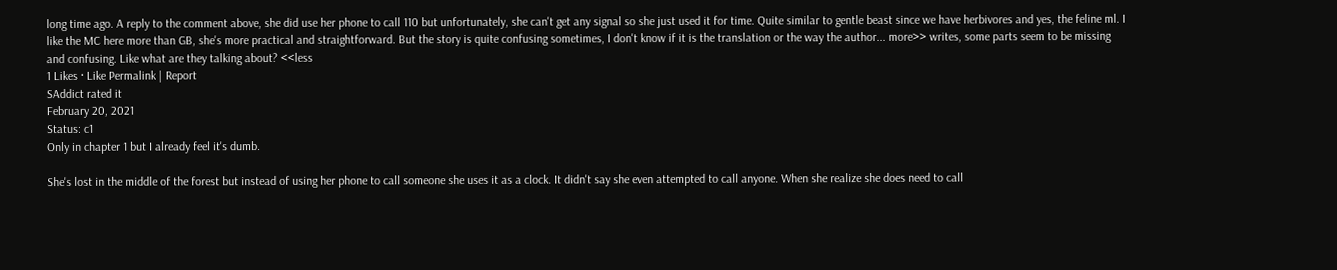long time ago. A reply to the comment above, she did use her phone to call 110 but unfortunately, she can't get any signal so she just used it for time. Quite similar to gentle beast since we have herbivores and yes, the feline ml. I like the MC here more than GB, she's more practical and straightforward. But the story is quite confusing sometimes, I don't know if it is the translation or the way the author... more>> writes, some parts seem to be missing and confusing. Like what are they talking about? <<less
1 Likes · Like Permalink | Report
SAddict rated it
February 20, 2021
Status: c1
Only in chapter 1 but I already feel it's dumb.

She's lost in the middle of the forest but instead of using her phone to call someone she uses it as a clock. It didn't say she even attempted to call anyone. When she realize she does need to call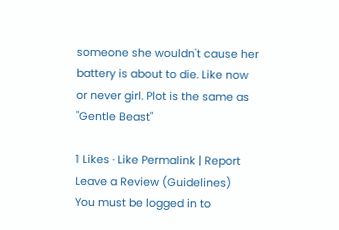someone she wouldn't cause her battery is about to die. Like now or never girl. Plot is the same as "Gentle Beast"

1 Likes · Like Permalink | Report
Leave a Review (Guidelines)
You must be logged in to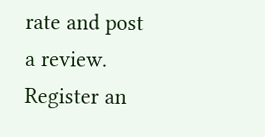rate and post a review. Register an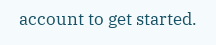account to get started.